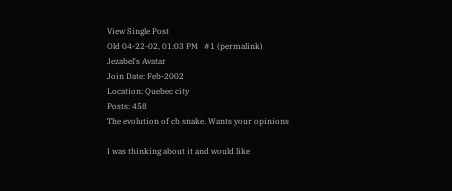View Single Post
Old 04-22-02, 01:03 PM   #1 (permalink)
Jezabel's Avatar
Join Date: Feb-2002
Location: Quebec city
Posts: 458
The evolution of cb snake. Wants your opinions

I was thinking about it and would like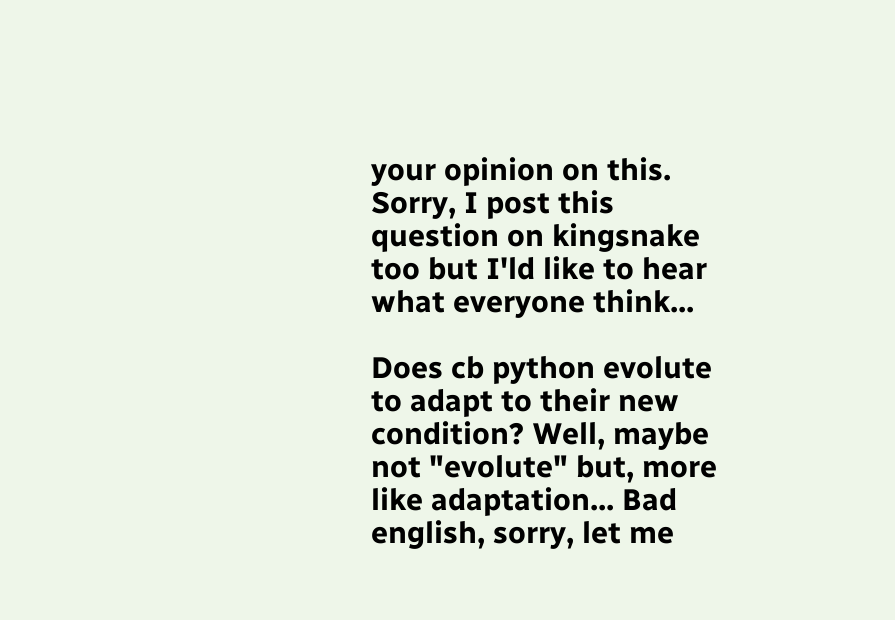your opinion on this. Sorry, I post this question on kingsnake too but I'ld like to hear what everyone think...

Does cb python evolute to adapt to their new condition? Well, maybe not "evolute" but, more like adaptation... Bad english, sorry, let me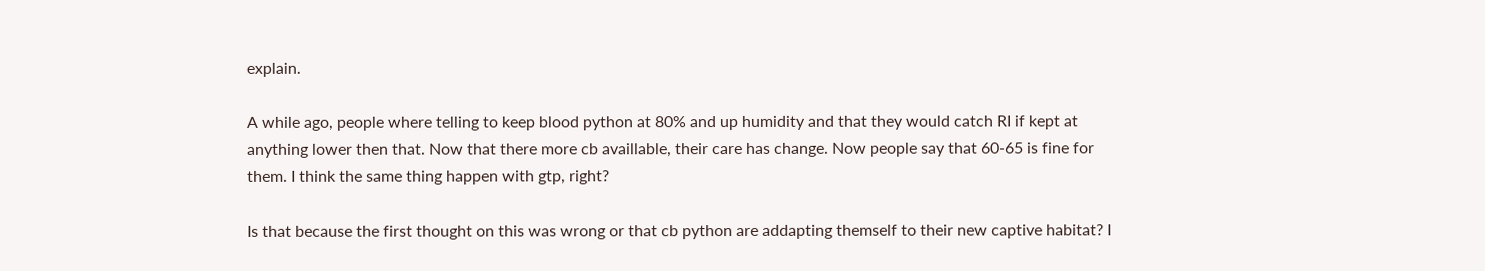explain.

A while ago, people where telling to keep blood python at 80% and up humidity and that they would catch RI if kept at anything lower then that. Now that there more cb availlable, their care has change. Now people say that 60-65 is fine for them. I think the same thing happen with gtp, right?

Is that because the first thought on this was wrong or that cb python are addapting themself to their new captive habitat? I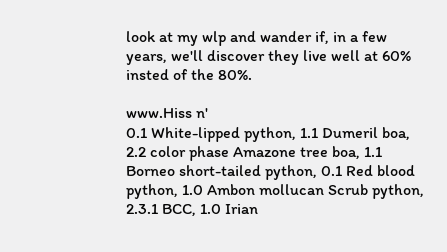look at my wlp and wander if, in a few years, we'll discover they live well at 60% insted of the 80%.

www.Hiss n'
0.1 White-lipped python, 1.1 Dumeril boa, 2.2 color phase Amazone tree boa, 1.1 Borneo short-tailed python, 0.1 Red blood python, 1.0 Ambon mollucan Scrub python, 2.3.1 BCC, 1.0 Irian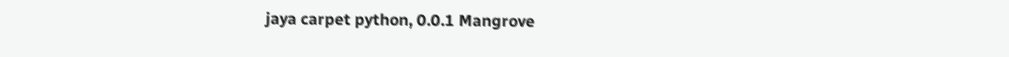jaya carpet python, 0.0.1 Mangrove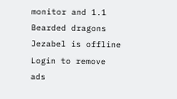monitor and 1.1 Bearded dragons
Jezabel is offline
Login to remove ads